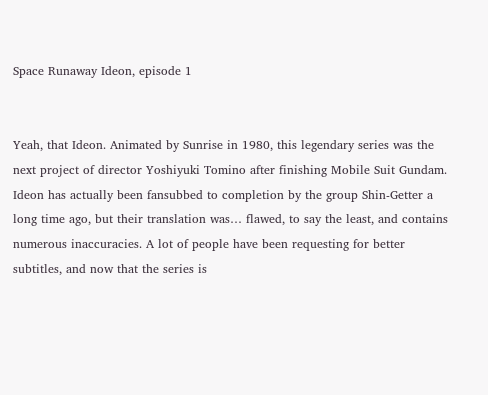Space Runaway Ideon, episode 1


Yeah, that Ideon. Animated by Sunrise in 1980, this legendary series was the next project of director Yoshiyuki Tomino after finishing Mobile Suit Gundam. Ideon has actually been fansubbed to completion by the group Shin-Getter a long time ago, but their translation was… flawed, to say the least, and contains numerous inaccuracies. A lot of people have been requesting for better subtitles, and now that the series is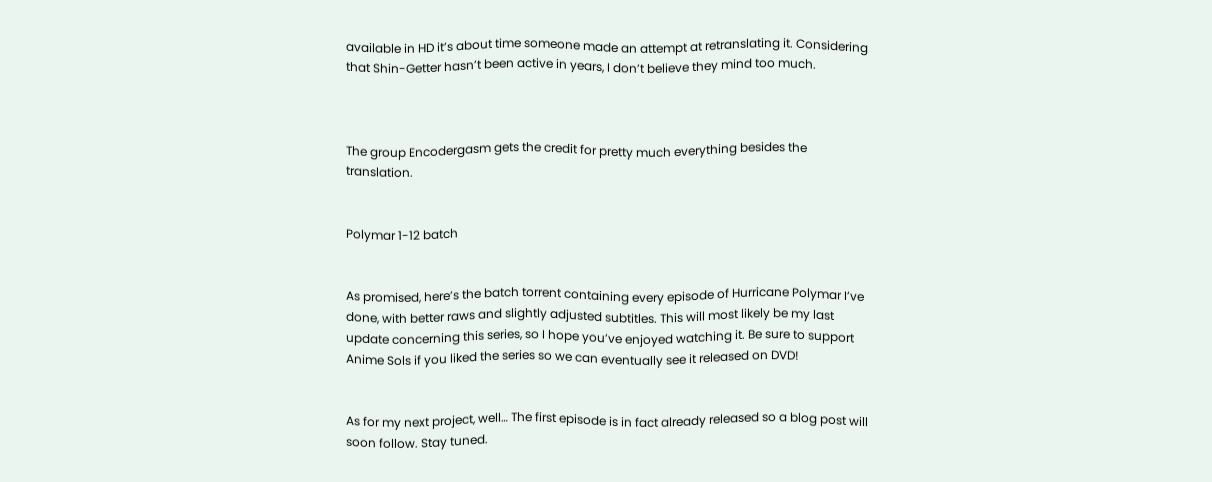available in HD it’s about time someone made an attempt at retranslating it. Considering that Shin-Getter hasn’t been active in years, I don’t believe they mind too much.



The group Encodergasm gets the credit for pretty much everything besides the translation.


Polymar 1-12 batch


As promised, here’s the batch torrent containing every episode of Hurricane Polymar I’ve done, with better raws and slightly adjusted subtitles. This will most likely be my last update concerning this series, so I hope you’ve enjoyed watching it. Be sure to support Anime Sols if you liked the series so we can eventually see it released on DVD!


As for my next project, well… The first episode is in fact already released so a blog post will soon follow. Stay tuned.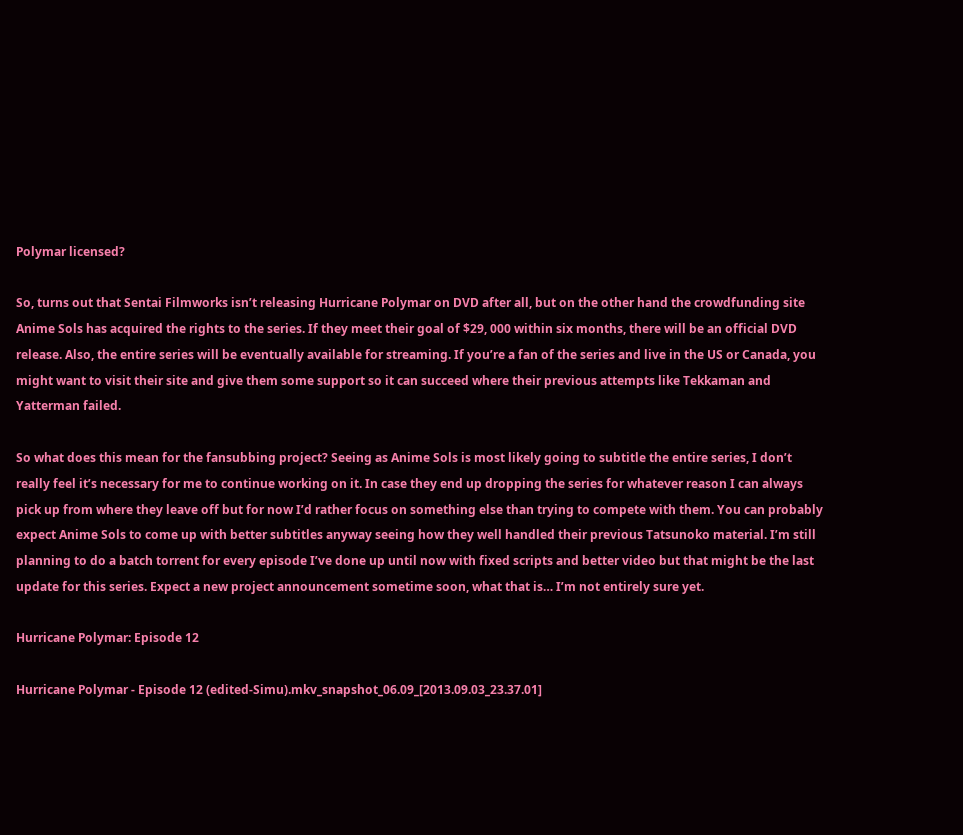Polymar licensed?

So, turns out that Sentai Filmworks isn’t releasing Hurricane Polymar on DVD after all, but on the other hand the crowdfunding site Anime Sols has acquired the rights to the series. If they meet their goal of $29, 000 within six months, there will be an official DVD release. Also, the entire series will be eventually available for streaming. If you’re a fan of the series and live in the US or Canada, you might want to visit their site and give them some support so it can succeed where their previous attempts like Tekkaman and Yatterman failed.

So what does this mean for the fansubbing project? Seeing as Anime Sols is most likely going to subtitle the entire series, I don’t really feel it’s necessary for me to continue working on it. In case they end up dropping the series for whatever reason I can always pick up from where they leave off but for now I’d rather focus on something else than trying to compete with them. You can probably expect Anime Sols to come up with better subtitles anyway seeing how they well handled their previous Tatsunoko material. I’m still planning to do a batch torrent for every episode I’ve done up until now with fixed scripts and better video but that might be the last update for this series. Expect a new project announcement sometime soon, what that is… I’m not entirely sure yet.

Hurricane Polymar: Episode 12

Hurricane Polymar - Episode 12 (edited-Simu).mkv_snapshot_06.09_[2013.09.03_23.37.01]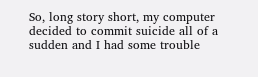So, long story short, my computer decided to commit suicide all of a sudden and I had some trouble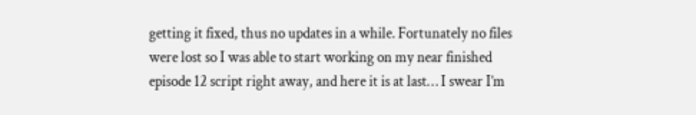getting it fixed, thus no updates in a while. Fortunately no files were lost so I was able to start working on my near finished episode 12 script right away, and here it is at last… I swear I’m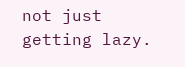not just getting lazy.